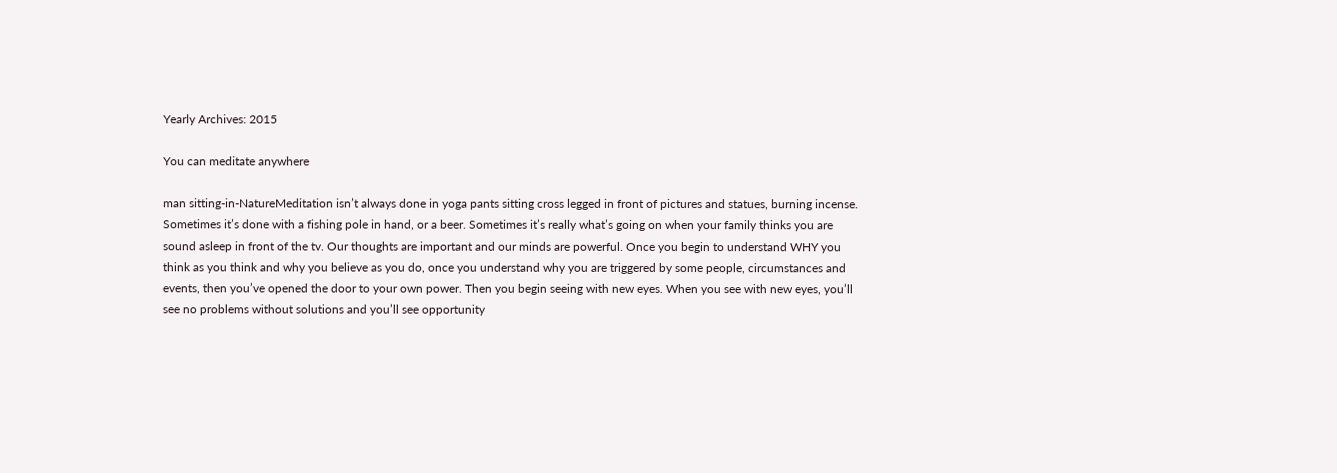Yearly Archives: 2015

You can meditate anywhere

man sitting-in-NatureMeditation isn’t always done in yoga pants sitting cross legged in front of pictures and statues, burning incense. Sometimes it’s done with a fishing pole in hand, or a beer. Sometimes it’s really what’s going on when your family thinks you are sound asleep in front of the tv. Our thoughts are important and our minds are powerful. Once you begin to understand WHY you think as you think and why you believe as you do, once you understand why you are triggered by some people, circumstances and events, then you’ve opened the door to your own power. Then you begin seeing with new eyes. When you see with new eyes, you’ll see no problems without solutions and you’ll see opportunity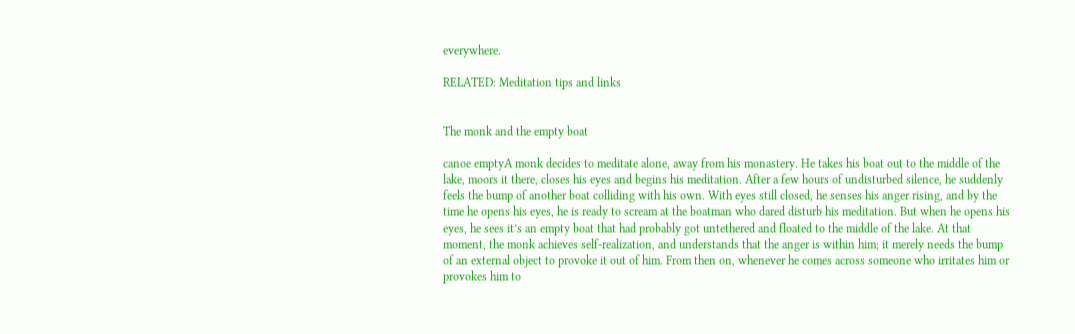everywhere.

RELATED: Meditation tips and links


The monk and the empty boat

canoe emptyA monk decides to meditate alone, away from his monastery. He takes his boat out to the middle of the lake, moors it there, closes his eyes and begins his meditation. After a few hours of undisturbed silence, he suddenly feels the bump of another boat colliding with his own. With eyes still closed, he senses his anger rising, and by the time he opens his eyes, he is ready to scream at the boatman who dared disturb his meditation. But when he opens his eyes, he sees it’s an empty boat that had probably got untethered and floated to the middle of the lake. At that moment, the monk achieves self-realization, and understands that the anger is within him; it merely needs the bump of an external object to provoke it out of him. From then on, whenever he comes across someone who irritates him or provokes him to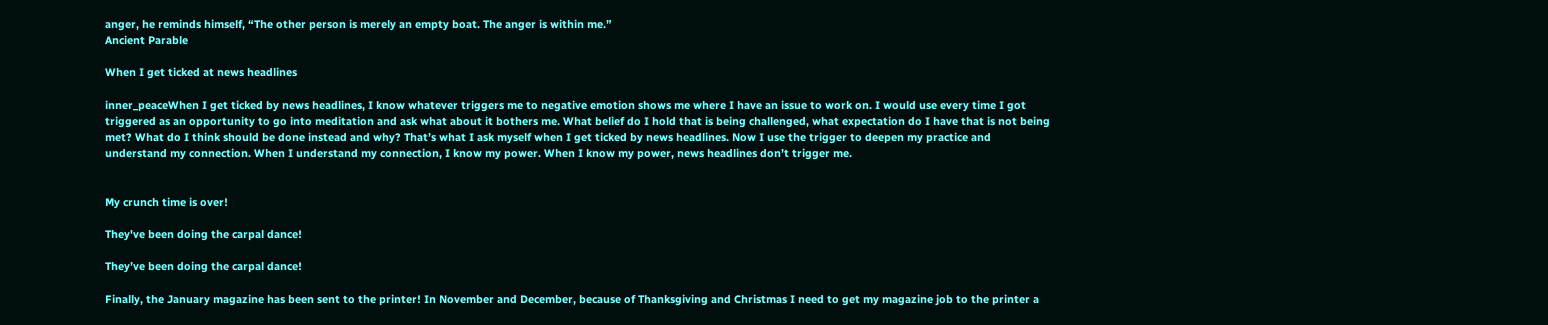anger, he reminds himself, “The other person is merely an empty boat. The anger is within me.”
Ancient Parable

When I get ticked at news headlines

inner_peaceWhen I get ticked by news headlines, I know whatever triggers me to negative emotion shows me where I have an issue to work on. I would use every time I got triggered as an opportunity to go into meditation and ask what about it bothers me. What belief do I hold that is being challenged, what expectation do I have that is not being met? What do I think should be done instead and why? That’s what I ask myself when I get ticked by news headlines. Now I use the trigger to deepen my practice and understand my connection. When I understand my connection, I know my power. When I know my power, news headlines don’t trigger me.


My crunch time is over!

They've been doing the carpal dance!

They’ve been doing the carpal dance!

Finally, the January magazine has been sent to the printer! In November and December, because of Thanksgiving and Christmas I need to get my magazine job to the printer a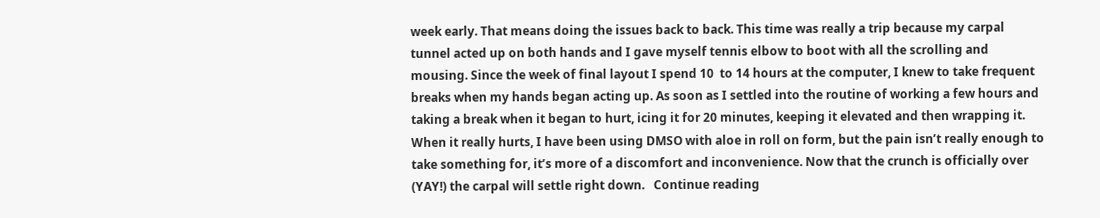week early. That means doing the issues back to back. This time was really a trip because my carpal tunnel acted up on both hands and I gave myself tennis elbow to boot with all the scrolling and mousing. Since the week of final layout I spend 10  to 14 hours at the computer, I knew to take frequent breaks when my hands began acting up. As soon as I settled into the routine of working a few hours and taking a break when it began to hurt, icing it for 20 minutes, keeping it elevated and then wrapping it. When it really hurts, I have been using DMSO with aloe in roll on form, but the pain isn’t really enough to take something for, it’s more of a discomfort and inconvenience. Now that the crunch is officially over (YAY!) the carpal will settle right down.   Continue reading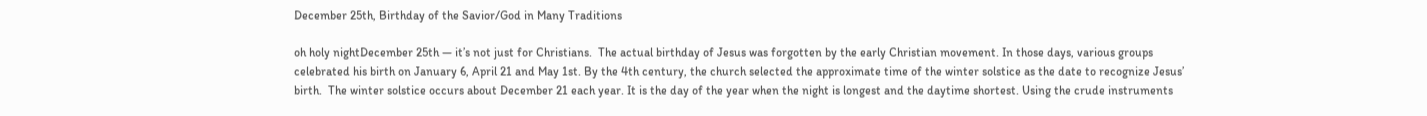December 25th, Birthday of the Savior/God in Many Traditions

oh holy nightDecember 25th — it’s not just for Christians.  The actual birthday of Jesus was forgotten by the early Christian movement. In those days, various groups celebrated his birth on January 6, April 21 and May 1st. By the 4th century, the church selected the approximate time of the winter solstice as the date to recognize Jesus’ birth.  The winter solstice occurs about December 21 each year. It is the day of the year when the night is longest and the daytime shortest. Using the crude instruments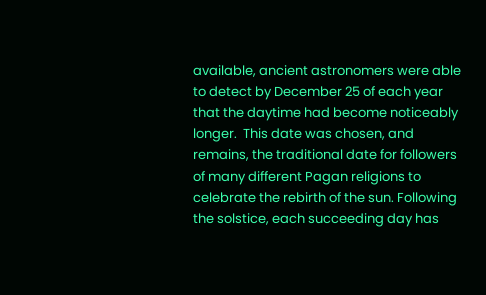available, ancient astronomers were able to detect by December 25 of each year that the daytime had become noticeably longer.  This date was chosen, and remains, the traditional date for followers of many different Pagan religions to celebrate the rebirth of the sun. Following the solstice, each succeeding day has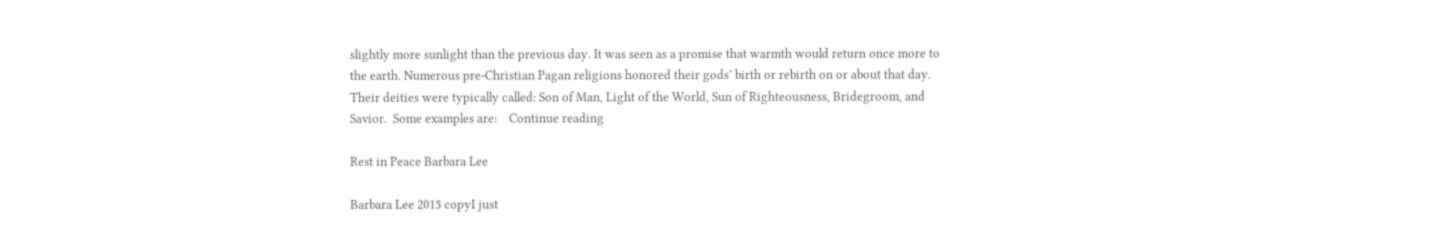slightly more sunlight than the previous day. It was seen as a promise that warmth would return once more to the earth. Numerous pre-Christian Pagan religions honored their gods’ birth or rebirth on or about that day. Their deities were typically called: Son of Man, Light of the World, Sun of Righteousness, Bridegroom, and Savior.  Some examples are:    Continue reading

Rest in Peace Barbara Lee

Barbara Lee 2015 copyI just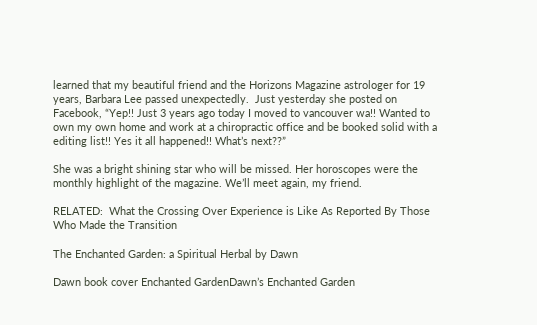learned that my beautiful friend and the Horizons Magazine astrologer for 19 years, Barbara Lee passed unexpectedly.  Just yesterday she posted on Facebook, “Yep!! Just 3 years ago today I moved to vancouver wa!! Wanted to own my own home and work at a chiropractic office and be booked solid with a editing list!! Yes it all happened!! What’s next??”

She was a bright shining star who will be missed. Her horoscopes were the monthly highlight of the magazine. We’ll meet again, my friend.

RELATED:  What the Crossing Over Experience is Like As Reported By Those Who Made the Transition

The Enchanted Garden: a Spiritual Herbal by Dawn

Dawn book cover Enchanted GardenDawn’s Enchanted Garden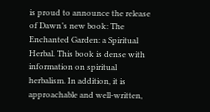is proud to announce the release of Dawn’s new book: The Enchanted Garden: a Spiritual Herbal. This book is dense with information on spiritual herbalism. In addition, it is approachable and well-written,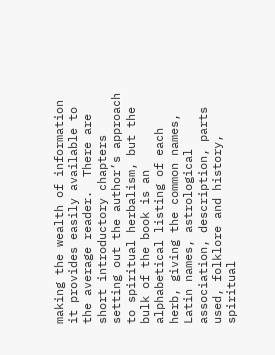making the wealth of information it provides easily available to the average reader.  There are short introductory chapters setting out the author’s approach to spiritual herbalism, but the bulk of the book is an alphabetical listing of each herb, giving the common names, Latin names, astrological association, description, parts used, folklore and history, spiritual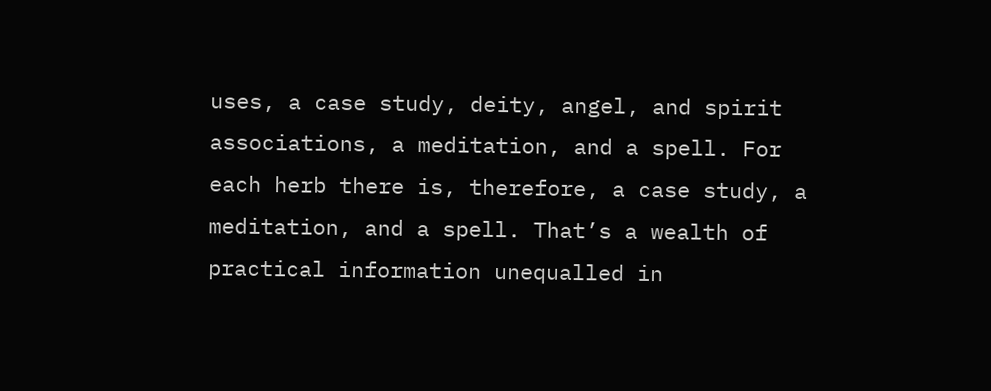uses, a case study, deity, angel, and spirit associations, a meditation, and a spell. For each herb there is, therefore, a case study, a meditation, and a spell. That’s a wealth of practical information unequalled in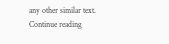any other similar text.   Continue reading